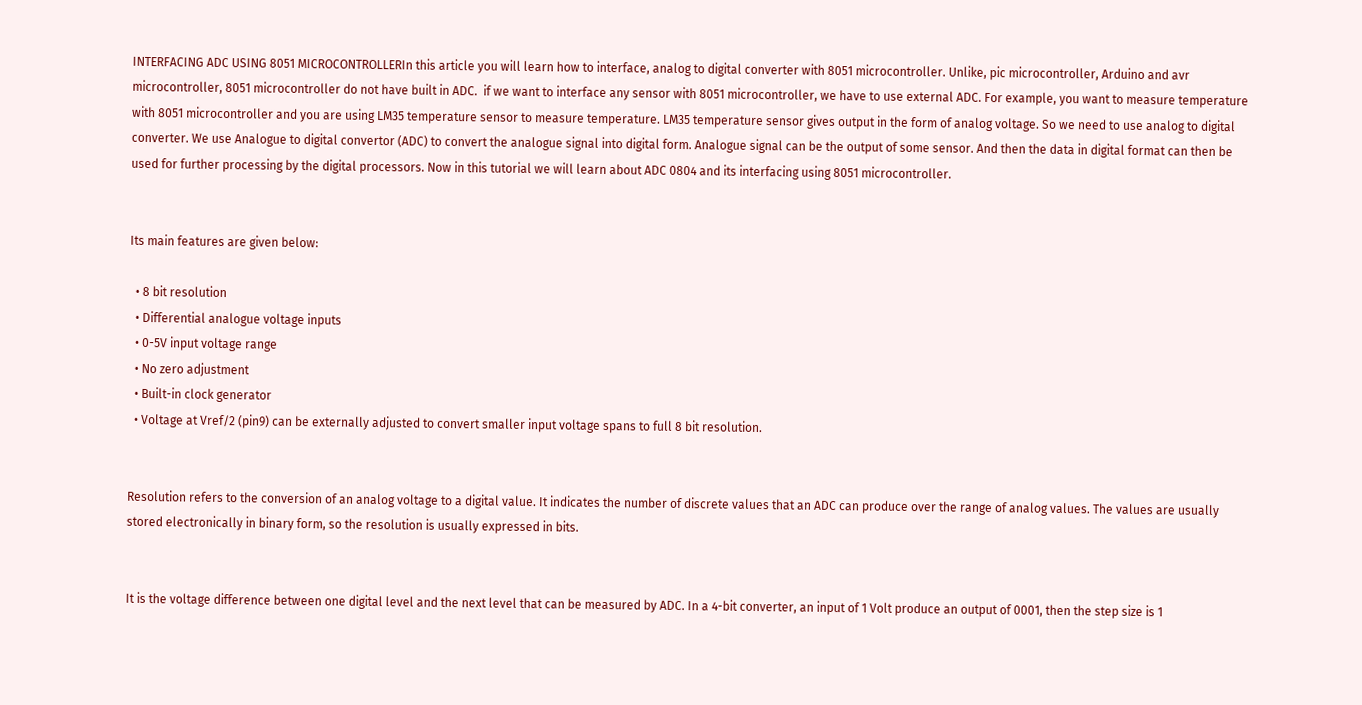INTERFACING ADC USING 8051 MICROCONTROLLERIn this article you will learn how to interface, analog to digital converter with 8051 microcontroller. Unlike, pic microcontroller, Arduino and avr microcontroller, 8051 microcontroller do not have built in ADC.  if we want to interface any sensor with 8051 microcontroller, we have to use external ADC. For example, you want to measure temperature with 8051 microcontroller and you are using LM35 temperature sensor to measure temperature. LM35 temperature sensor gives output in the form of analog voltage. So we need to use analog to digital converter. We use Analogue to digital convertor (ADC) to convert the analogue signal into digital form. Analogue signal can be the output of some sensor. And then the data in digital format can then be used for further processing by the digital processors. Now in this tutorial we will learn about ADC 0804 and its interfacing using 8051 microcontroller.


Its main features are given below:

  • 8 bit resolution
  • Differential analogue voltage inputs
  • 0-5V input voltage range
  • No zero adjustment
  • Built-in clock generator
  • Voltage at Vref/2 (pin9) can be externally adjusted to convert smaller input voltage spans to full 8 bit resolution.


Resolution refers to the conversion of an analog voltage to a digital value. It indicates the number of discrete values that an ADC can produce over the range of analog values. The values are usually stored electronically in binary form, so the resolution is usually expressed in bits.


It is the voltage difference between one digital level and the next level that can be measured by ADC. In a 4-bit converter, an input of 1 Volt produce an output of 0001, then the step size is 1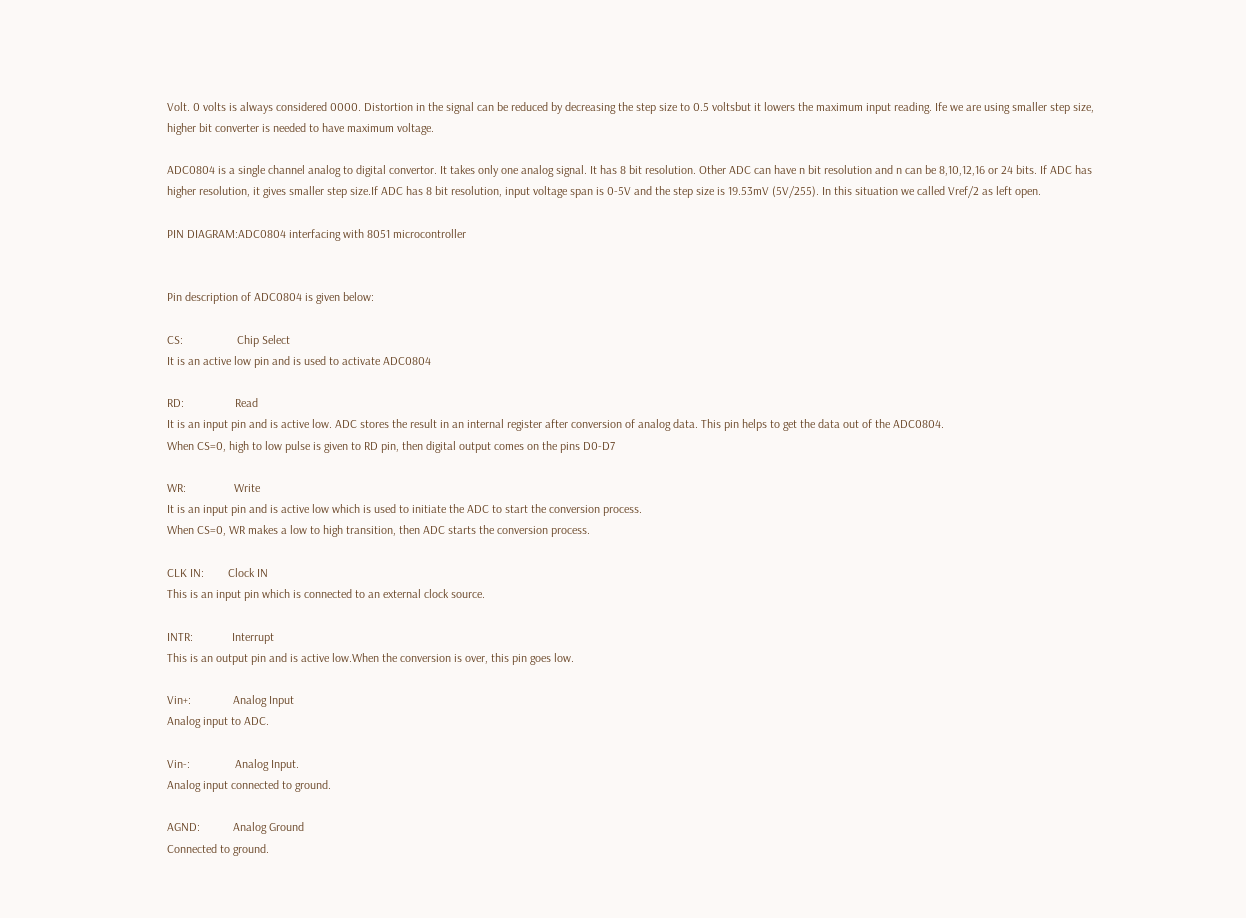Volt. 0 volts is always considered 0000. Distortion in the signal can be reduced by decreasing the step size to 0.5 voltsbut it lowers the maximum input reading. Ife we are using smaller step size, higher bit converter is needed to have maximum voltage.

ADC0804 is a single channel analog to digital convertor. It takes only one analog signal. It has 8 bit resolution. Other ADC can have n bit resolution and n can be 8,10,12,16 or 24 bits. If ADC has higher resolution, it gives smaller step size.If ADC has 8 bit resolution, input voltage span is 0-5V and the step size is 19.53mV (5V/255). In this situation we called Vref/2 as left open.

PIN DIAGRAM:ADC0804 interfacing with 8051 microcontroller


Pin description of ADC0804 is given below:

CS:                  Chip Select
It is an active low pin and is used to activate ADC0804

RD:                 Read
It is an input pin and is active low. ADC stores the result in an internal register after conversion of analog data. This pin helps to get the data out of the ADC0804.
When CS=0, high to low pulse is given to RD pin, then digital output comes on the pins D0-D7

WR:                Write
It is an input pin and is active low which is used to initiate the ADC to start the conversion process.
When CS=0, WR makes a low to high transition, then ADC starts the conversion process.

CLK IN:        Clock IN
This is an input pin which is connected to an external clock source.

INTR:             Interrupt
This is an output pin and is active low.When the conversion is over, this pin goes low.

Vin+:              Analog Input
Analog input to ADC.

Vin-:               Analog Input.
Analog input connected to ground.

AGND:           Analog Ground
Connected to ground.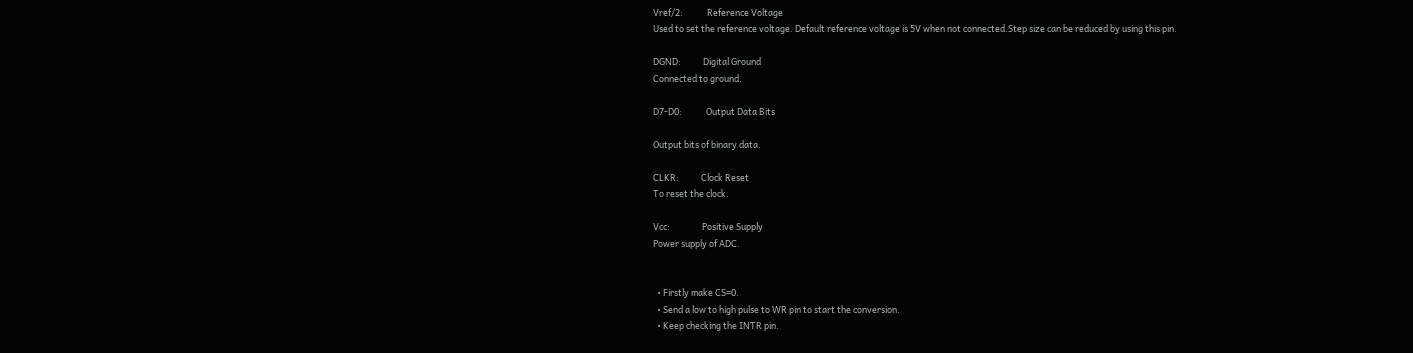Vref/2:            Reference Voltage
Used to set the reference voltage. Default reference voltage is 5V when not connected.Step size can be reduced by using this pin.

DGND:           Digital Ground
Connected to ground.

D7-D0:            Output Data Bits

Output bits of binary data.

CLKR:           Clock Reset
To reset the clock.

Vcc:                Positive Supply
Power supply of ADC.


  • Firstly make CS=0.
  • Send a low to high pulse to WR pin to start the conversion.
  • Keep checking the INTR pin.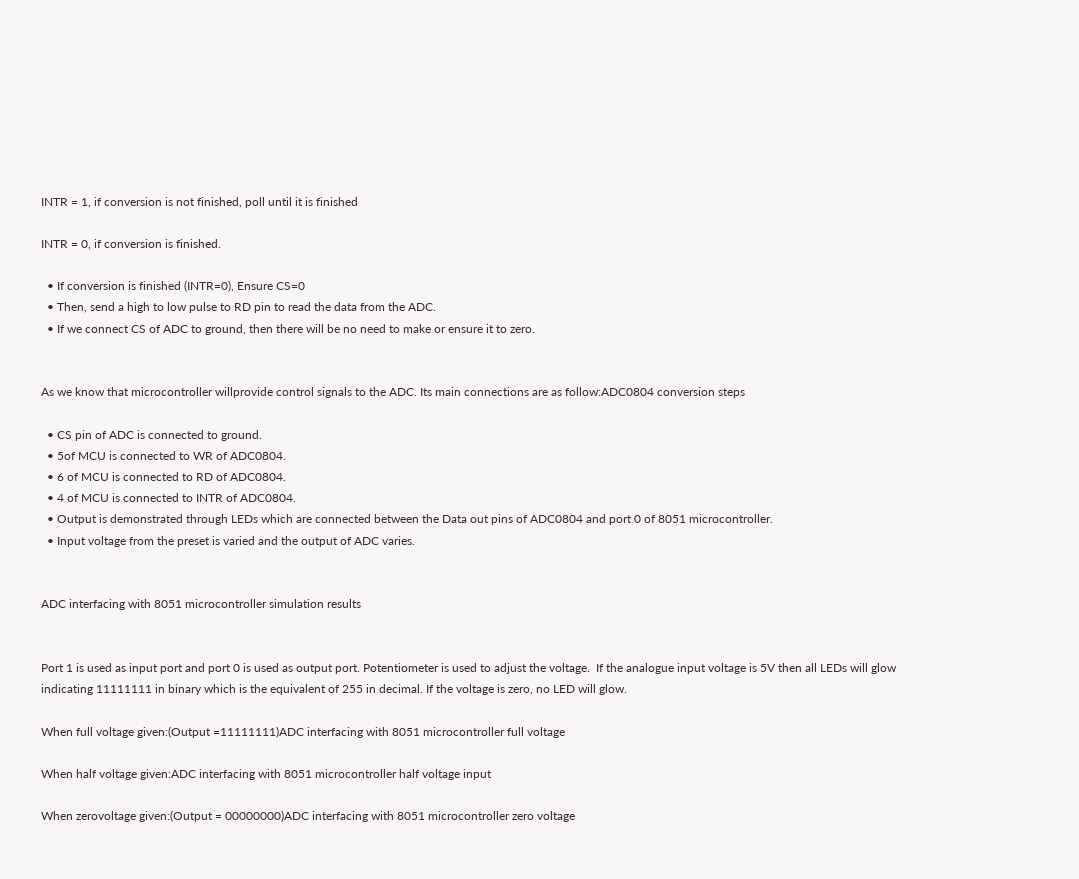INTR = 1, if conversion is not finished, poll until it is finished

INTR = 0, if conversion is finished.

  • If conversion is finished (INTR=0), Ensure CS=0
  • Then, send a high to low pulse to RD pin to read the data from the ADC.
  • If we connect CS of ADC to ground, then there will be no need to make or ensure it to zero.


As we know that microcontroller willprovide control signals to the ADC. Its main connections are as follow:ADC0804 conversion steps

  • CS pin of ADC is connected to ground.
  • 5of MCU is connected to WR of ADC0804.
  • 6 of MCU is connected to RD of ADC0804.
  • 4 of MCU is connected to INTR of ADC0804.
  • Output is demonstrated through LEDs which are connected between the Data out pins of ADC0804 and port 0 of 8051 microcontroller.
  • Input voltage from the preset is varied and the output of ADC varies.


ADC interfacing with 8051 microcontroller simulation results


Port 1 is used as input port and port 0 is used as output port. Potentiometer is used to adjust the voltage.  If the analogue input voltage is 5V then all LEDs will glow indicating 11111111 in binary which is the equivalent of 255 in decimal. If the voltage is zero, no LED will glow.

When full voltage given:(Output =11111111)ADC interfacing with 8051 microcontroller full voltage

When half voltage given:ADC interfacing with 8051 microcontroller half voltage input

When zerovoltage given:(Output = 00000000)ADC interfacing with 8051 microcontroller zero voltage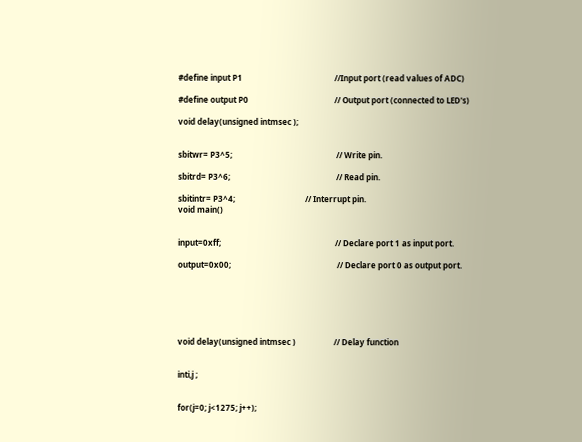#define input P1                                              //Input port (read values of ADC)

#define output P0                                           // Output port (connected to LED's)

void delay(unsigned intmsec );


sbitwr= P3^5;                                                    // Write pin.

sbitrd= P3^6;                                                     // Read pin.

sbitintr= P3^4;                                   // Interrupt pin.
void main()


input=0xff;                                                         // Declare port 1 as input port.

output=0x00;                                                     // Declare port 0 as output port.






void delay(unsigned intmsec )                   // Delay function


inti,j ;


for(j=0; j<1275; j++);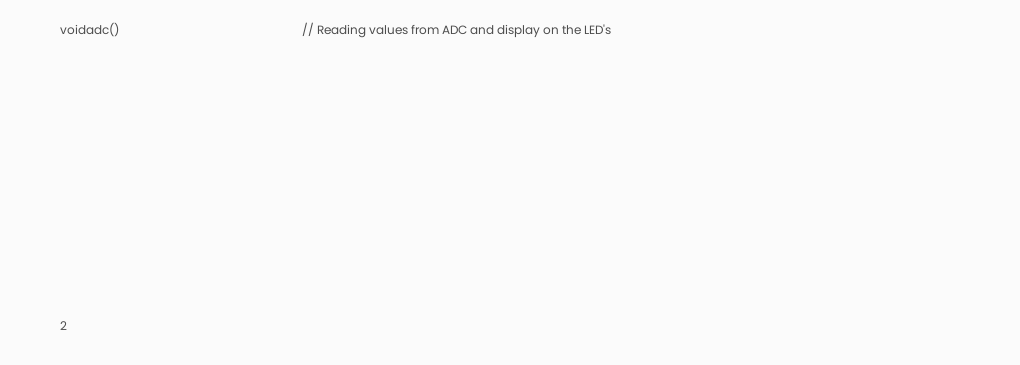voidadc()                                                             // Reading values from ADC and display on the LED's












2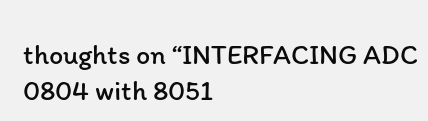thoughts on “INTERFACING ADC 0804 with 8051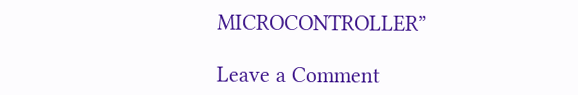MICROCONTROLLER”

Leave a Comment